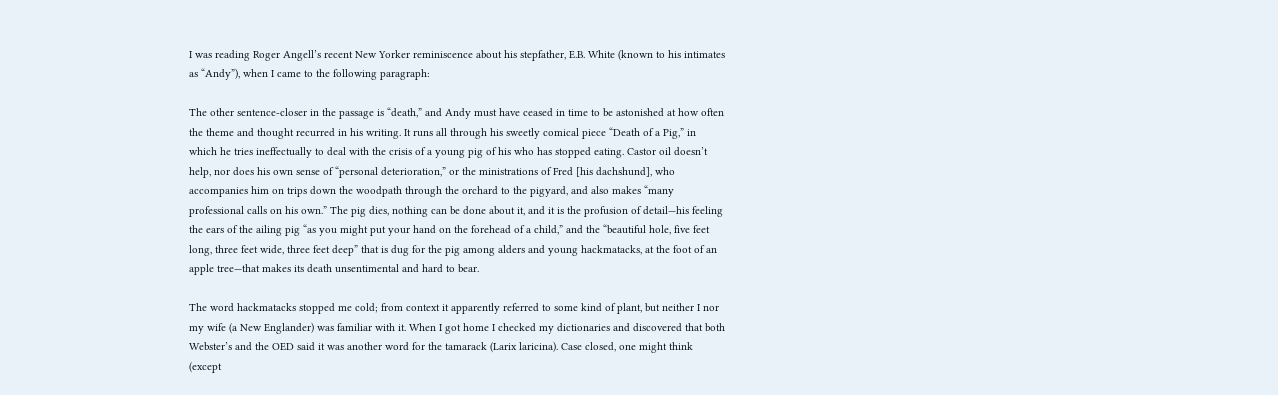I was reading Roger Angell’s recent New Yorker reminiscence about his stepfather, E.B. White (known to his intimates as “Andy”), when I came to the following paragraph:

The other sentence-closer in the passage is “death,” and Andy must have ceased in time to be astonished at how often the theme and thought recurred in his writing. It runs all through his sweetly comical piece “Death of a Pig,” in which he tries ineffectually to deal with the crisis of a young pig of his who has stopped eating. Castor oil doesn’t help, nor does his own sense of “personal deterioration,” or the ministrations of Fred [his dachshund], who accompanies him on trips down the woodpath through the orchard to the pigyard, and also makes “many professional calls on his own.” The pig dies, nothing can be done about it, and it is the profusion of detail—his feeling the ears of the ailing pig “as you might put your hand on the forehead of a child,” and the “beautiful hole, five feet long, three feet wide, three feet deep” that is dug for the pig among alders and young hackmatacks, at the foot of an apple tree—that makes its death unsentimental and hard to bear.

The word hackmatacks stopped me cold; from context it apparently referred to some kind of plant, but neither I nor my wife (a New Englander) was familiar with it. When I got home I checked my dictionaries and discovered that both Webster’s and the OED said it was another word for the tamarack (Larix laricina). Case closed, one might think (except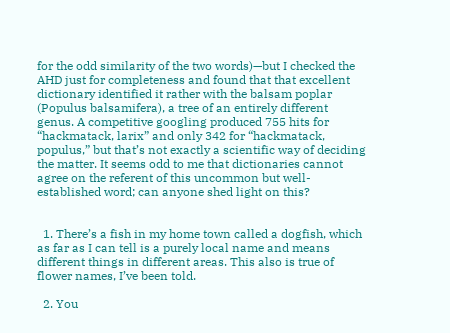for the odd similarity of the two words)—but I checked the AHD just for completeness and found that that excellent dictionary identified it rather with the balsam poplar (Populus balsamifera), a tree of an entirely different genus. A competitive googling produced 755 hits for “hackmatack, larix” and only 342 for “hackmatack, populus,” but that’s not exactly a scientific way of deciding the matter. It seems odd to me that dictionaries cannot agree on the referent of this uncommon but well-established word; can anyone shed light on this?


  1. There’s a fish in my home town called a dogfish, which as far as I can tell is a purely local name and means different things in different areas. This also is true of flower names, I’ve been told.

  2. You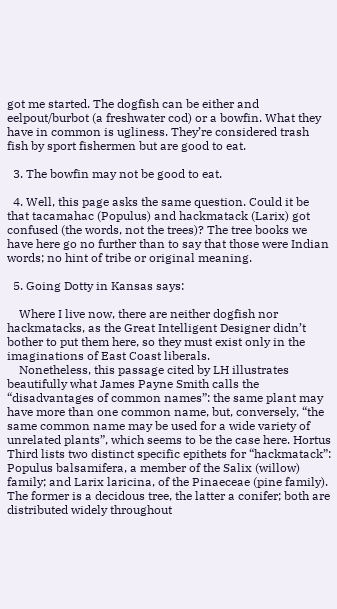got me started. The dogfish can be either and eelpout/burbot (a freshwater cod) or a bowfin. What they have in common is ugliness. They’re considered trash fish by sport fishermen but are good to eat.

  3. The bowfin may not be good to eat.

  4. Well, this page asks the same question. Could it be that tacamahac (Populus) and hackmatack (Larix) got confused (the words, not the trees)? The tree books we have here go no further than to say that those were Indian words; no hint of tribe or original meaning.

  5. Going Dotty in Kansas says:

    Where I live now, there are neither dogfish nor hackmatacks, as the Great Intelligent Designer didn’t bother to put them here, so they must exist only in the imaginations of East Coast liberals.
    Nonetheless, this passage cited by LH illustrates beautifully what James Payne Smith calls the “disadvantages of common names”: the same plant may have more than one common name, but, conversely, “the same common name may be used for a wide variety of unrelated plants”, which seems to be the case here. Hortus Third lists two distinct specific epithets for “hackmatack”: Populus balsamifera, a member of the Salix (willow) family; and Larix laricina, of the Pinaeceae (pine family). The former is a decidous tree, the latter a conifer; both are distributed widely throughout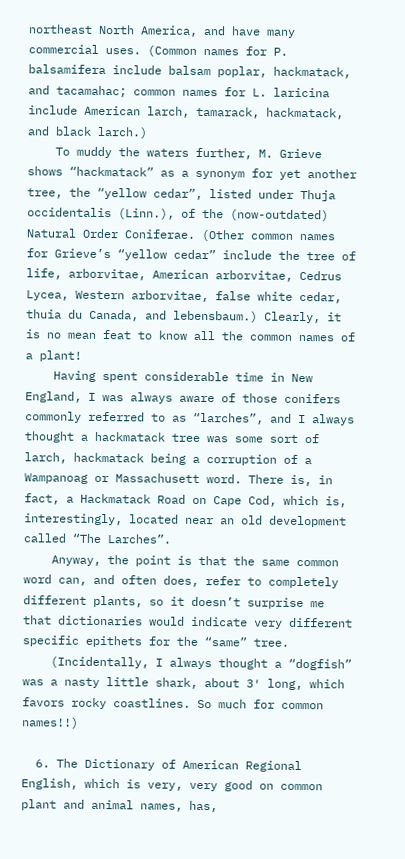northeast North America, and have many commercial uses. (Common names for P. balsamifera include balsam poplar, hackmatack, and tacamahac; common names for L. laricina include American larch, tamarack, hackmatack, and black larch.)
    To muddy the waters further, M. Grieve shows “hackmatack” as a synonym for yet another tree, the “yellow cedar”, listed under Thuja occidentalis (Linn.), of the (now-outdated) Natural Order Coniferae. (Other common names for Grieve’s “yellow cedar” include the tree of life, arborvitae, American arborvitae, Cedrus Lycea, Western arborvitae, false white cedar, thuia du Canada, and lebensbaum.) Clearly, it is no mean feat to know all the common names of a plant!
    Having spent considerable time in New England, I was always aware of those conifers commonly referred to as “larches”, and I always thought a hackmatack tree was some sort of larch, hackmatack being a corruption of a Wampanoag or Massachusett word. There is, in fact, a Hackmatack Road on Cape Cod, which is, interestingly, located near an old development called “The Larches”.
    Anyway, the point is that the same common word can, and often does, refer to completely different plants, so it doesn’t surprise me that dictionaries would indicate very different specific epithets for the “same” tree.
    (Incidentally, I always thought a “dogfish” was a nasty little shark, about 3′ long, which favors rocky coastlines. So much for common names!!)

  6. The Dictionary of American Regional English, which is very, very good on common plant and animal names, has,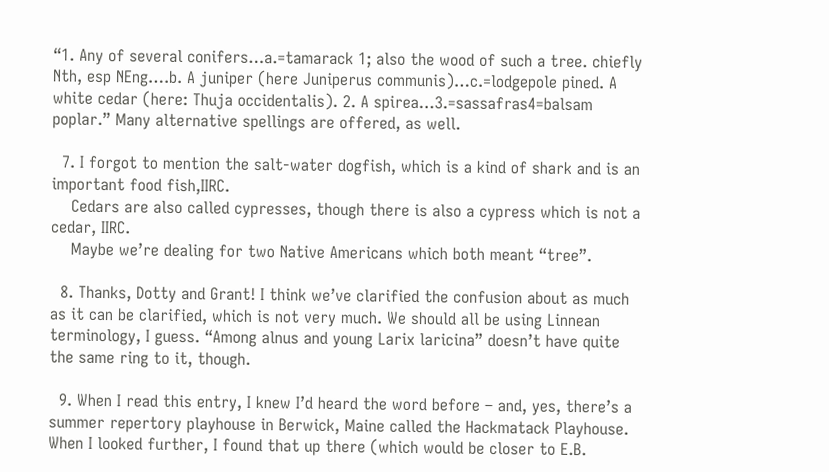“1. Any of several conifers…a.=tamarack 1; also the wood of such a tree. chiefly Nth, esp NEng….b. A juniper (here Juniperus communis)…c.=lodgepole pined. A white cedar (here: Thuja occidentalis). 2. A spirea…3.=sassafras4=balsam poplar.” Many alternative spellings are offered, as well.

  7. I forgot to mention the salt-water dogfish, which is a kind of shark and is an important food fish,IIRC.
    Cedars are also called cypresses, though there is also a cypress which is not a cedar, IIRC.
    Maybe we’re dealing for two Native Americans which both meant “tree”.

  8. Thanks, Dotty and Grant! I think we’ve clarified the confusion about as much as it can be clarified, which is not very much. We should all be using Linnean terminology, I guess. “Among alnus and young Larix laricina” doesn’t have quite the same ring to it, though.

  9. When I read this entry, I knew I’d heard the word before – and, yes, there’s a summer repertory playhouse in Berwick, Maine called the Hackmatack Playhouse. When I looked further, I found that up there (which would be closer to E.B.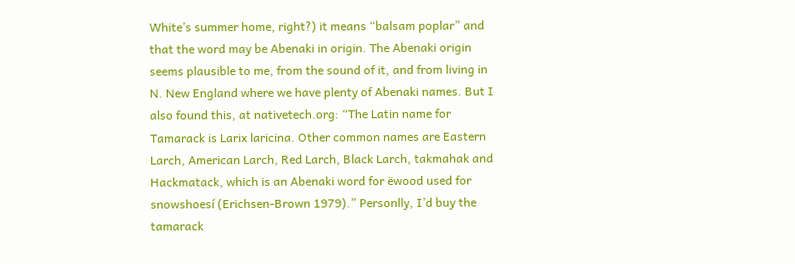White’s summer home, right?) it means “balsam poplar” and that the word may be Abenaki in origin. The Abenaki origin seems plausible to me, from the sound of it, and from living in N. New England where we have plenty of Abenaki names. But I also found this, at nativetech.org: “The Latin name for Tamarack is Larix laricina. Other common names are Eastern Larch, American Larch, Red Larch, Black Larch, takmahak and Hackmatack, which is an Abenaki word for ëwood used for snowshoesí (Erichsen-Brown 1979).” Personlly, I’d buy the tamarack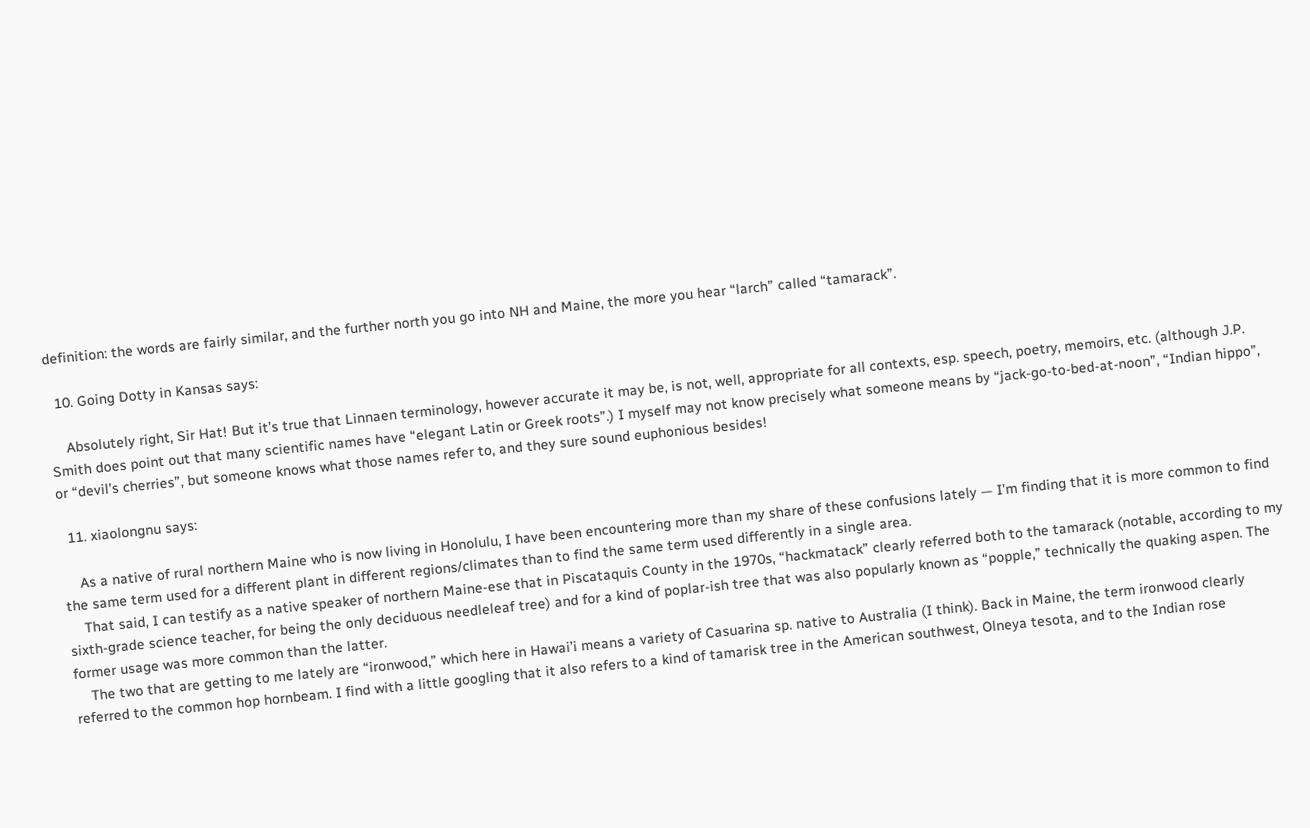definition: the words are fairly similar, and the further north you go into NH and Maine, the more you hear “larch” called “tamarack”.

  10. Going Dotty in Kansas says:

    Absolutely right, Sir Hat! But it’s true that Linnaen terminology, however accurate it may be, is not, well, appropriate for all contexts, esp. speech, poetry, memoirs, etc. (although J.P. Smith does point out that many scientific names have “elegant Latin or Greek roots”.) I myself may not know precisely what someone means by “jack-go-to-bed-at-noon”, “Indian hippo”, or “devil’s cherries”, but someone knows what those names refer to, and they sure sound euphonious besides!

  11. xiaolongnu says:

    As a native of rural northern Maine who is now living in Honolulu, I have been encountering more than my share of these confusions lately — I’m finding that it is more common to find the same term used for a different plant in different regions/climates than to find the same term used differently in a single area.
    That said, I can testify as a native speaker of northern Maine-ese that in Piscataquis County in the 1970s, “hackmatack” clearly referred both to the tamarack (notable, according to my sixth-grade science teacher, for being the only deciduous needleleaf tree) and for a kind of poplar-ish tree that was also popularly known as “popple,” technically the quaking aspen. The former usage was more common than the latter.
    The two that are getting to me lately are “ironwood,” which here in Hawai’i means a variety of Casuarina sp. native to Australia (I think). Back in Maine, the term ironwood clearly referred to the common hop hornbeam. I find with a little googling that it also refers to a kind of tamarisk tree in the American southwest, Olneya tesota, and to the Indian rose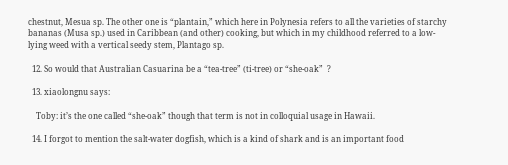chestnut, Mesua sp. The other one is “plantain,” which here in Polynesia refers to all the varieties of starchy bananas (Musa sp.) used in Caribbean (and other) cooking, but which in my childhood referred to a low-lying weed with a vertical seedy stem, Plantago sp.

  12. So would that Australian Casuarina be a “tea-tree” (ti-tree) or “she-oak”  ?

  13. xiaolongnu says:

    Toby: it’s the one called “she-oak” though that term is not in colloquial usage in Hawaii.

  14. I forgot to mention the salt-water dogfish, which is a kind of shark and is an important food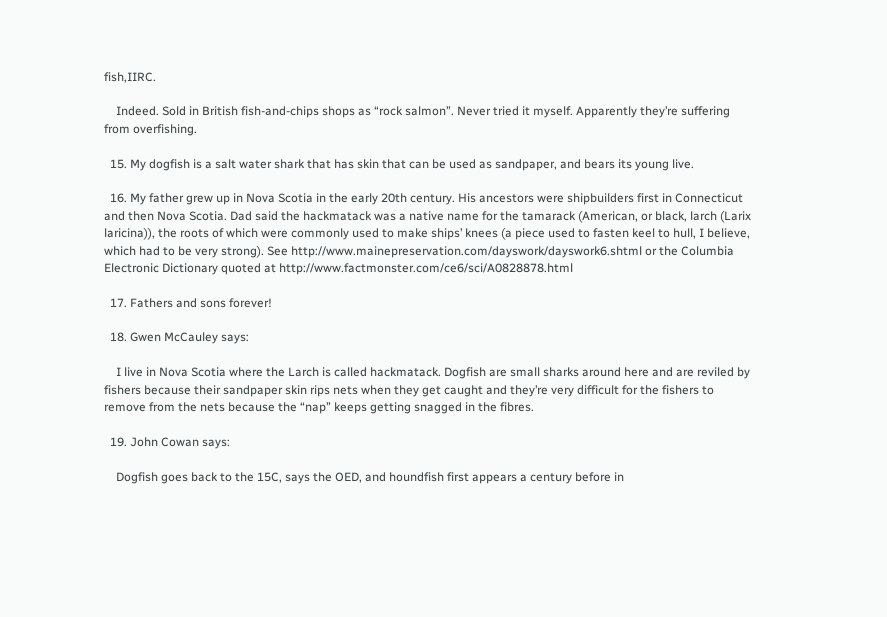fish,IIRC.

    Indeed. Sold in British fish-and-chips shops as “rock salmon”. Never tried it myself. Apparently they’re suffering from overfishing.

  15. My dogfish is a salt water shark that has skin that can be used as sandpaper, and bears its young live.

  16. My father grew up in Nova Scotia in the early 20th century. His ancestors were shipbuilders first in Connecticut and then Nova Scotia. Dad said the hackmatack was a native name for the tamarack (American, or black, larch (Larix laricina)), the roots of which were commonly used to make ships’ knees (a piece used to fasten keel to hull, I believe, which had to be very strong). See http://www.mainepreservation.com/dayswork/dayswork6.shtml or the Columbia Electronic Dictionary quoted at http://www.factmonster.com/ce6/sci/A0828878.html

  17. Fathers and sons forever!

  18. Gwen McCauley says:

    I live in Nova Scotia where the Larch is called hackmatack. Dogfish are small sharks around here and are reviled by fishers because their sandpaper skin rips nets when they get caught and they’re very difficult for the fishers to remove from the nets because the “nap” keeps getting snagged in the fibres.

  19. John Cowan says:

    Dogfish goes back to the 15C, says the OED, and houndfish first appears a century before in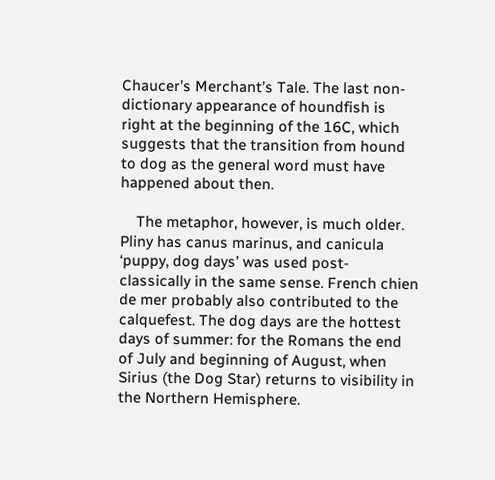Chaucer’s Merchant’s Tale. The last non-dictionary appearance of houndfish is right at the beginning of the 16C, which suggests that the transition from hound to dog as the general word must have happened about then.

    The metaphor, however, is much older. Pliny has canus marinus, and canicula ‘puppy, dog days’ was used post-classically in the same sense. French chien de mer probably also contributed to the calquefest. The dog days are the hottest days of summer: for the Romans the end of July and beginning of August, when Sirius (the Dog Star) returns to visibility in the Northern Hemisphere.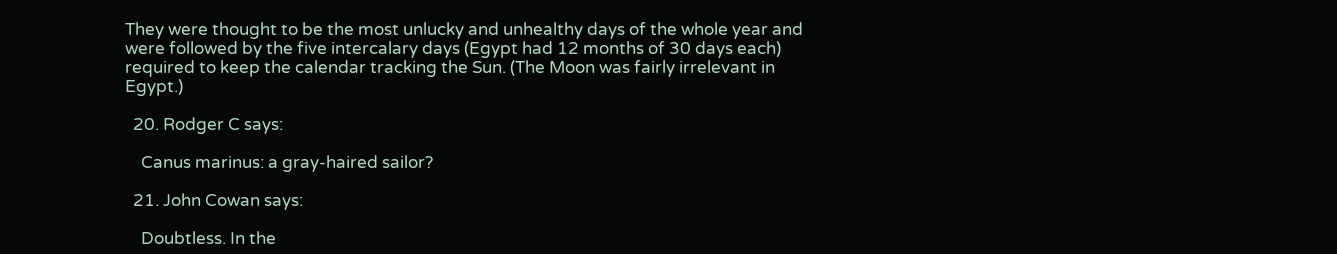They were thought to be the most unlucky and unhealthy days of the whole year and were followed by the five intercalary days (Egypt had 12 months of 30 days each) required to keep the calendar tracking the Sun. (The Moon was fairly irrelevant in Egypt.)

  20. Rodger C says:

    Canus marinus: a gray-haired sailor?

  21. John Cowan says:

    Doubtless. In the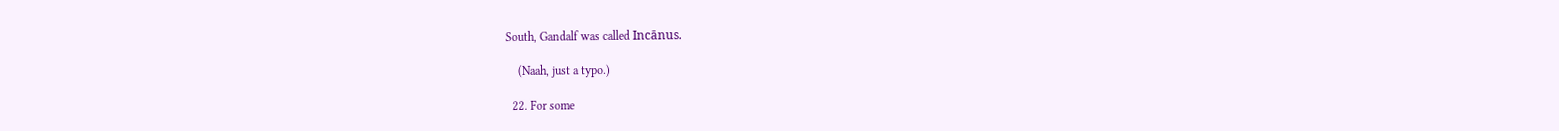South, Gandalf was called Incānus.

    (Naah, just a typo.)

  22. For some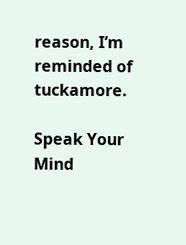reason, I’m reminded of tuckamore.

Speak Your Mind